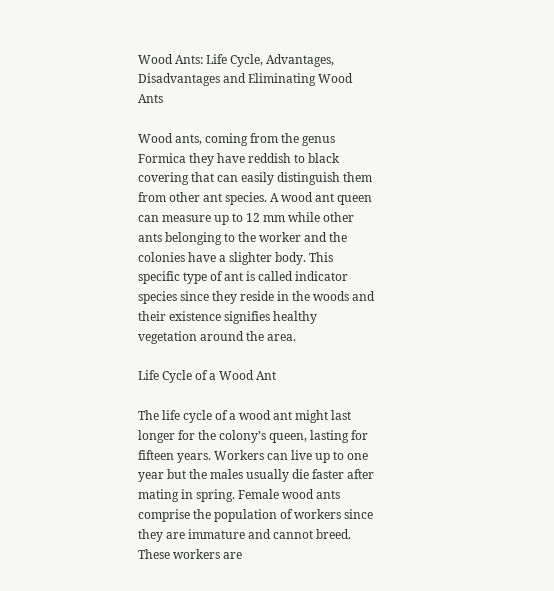Wood Ants: Life Cycle, Advantages, Disadvantages and Eliminating Wood Ants

Wood ants, coming from the genus Formica they have reddish to black covering that can easily distinguish them from other ant species. A wood ant queen can measure up to 12 mm while other ants belonging to the worker and the colonies have a slighter body. This specific type of ant is called indicator species since they reside in the woods and their existence signifies healthy vegetation around the area.

Life Cycle of a Wood Ant

The life cycle of a wood ant might last longer for the colony’s queen, lasting for fifteen years. Workers can live up to one year but the males usually die faster after mating in spring. Female wood ants comprise the population of workers since they are immature and cannot breed. These workers are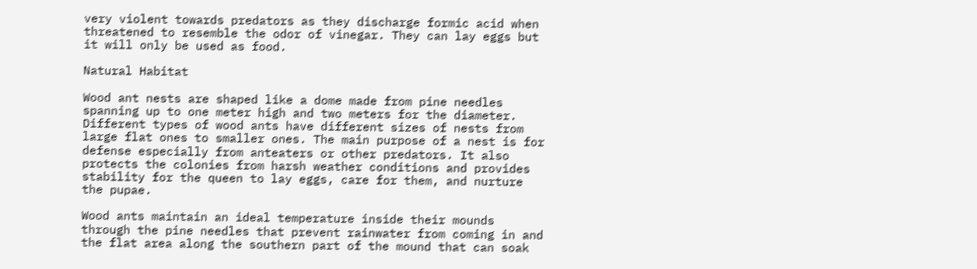very violent towards predators as they discharge formic acid when threatened to resemble the odor of vinegar. They can lay eggs but it will only be used as food.

Natural Habitat

Wood ant nests are shaped like a dome made from pine needles spanning up to one meter high and two meters for the diameter. Different types of wood ants have different sizes of nests from large flat ones to smaller ones. The main purpose of a nest is for defense especially from anteaters or other predators. It also protects the colonies from harsh weather conditions and provides stability for the queen to lay eggs, care for them, and nurture the pupae.

Wood ants maintain an ideal temperature inside their mounds through the pine needles that prevent rainwater from coming in and the flat area along the southern part of the mound that can soak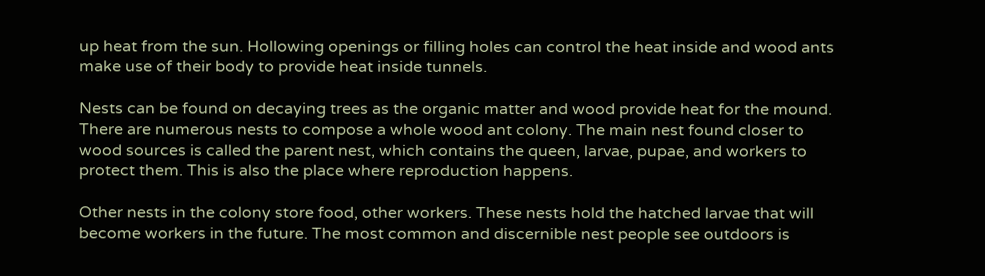up heat from the sun. Hollowing openings or filling holes can control the heat inside and wood ants make use of their body to provide heat inside tunnels.

Nests can be found on decaying trees as the organic matter and wood provide heat for the mound. There are numerous nests to compose a whole wood ant colony. The main nest found closer to wood sources is called the parent nest, which contains the queen, larvae, pupae, and workers to protect them. This is also the place where reproduction happens.

Other nests in the colony store food, other workers. These nests hold the hatched larvae that will become workers in the future. The most common and discernible nest people see outdoors is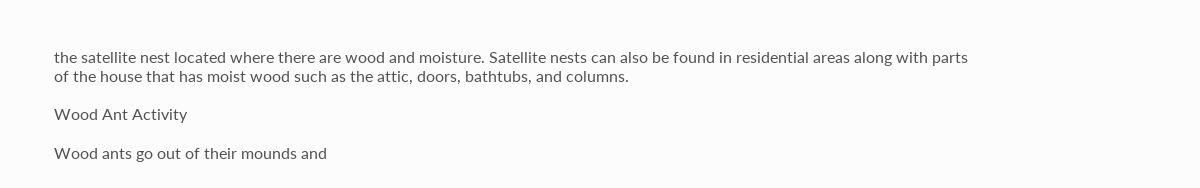the satellite nest located where there are wood and moisture. Satellite nests can also be found in residential areas along with parts of the house that has moist wood such as the attic, doors, bathtubs, and columns.

Wood Ant Activity

Wood ants go out of their mounds and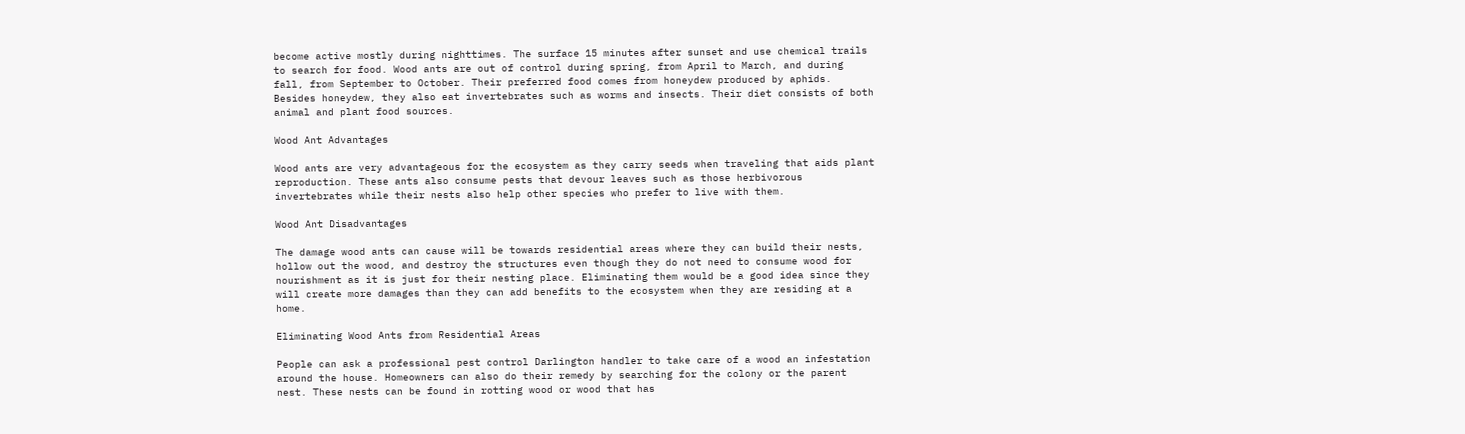become active mostly during nighttimes. The surface 15 minutes after sunset and use chemical trails to search for food. Wood ants are out of control during spring, from April to March, and during fall, from September to October. Their preferred food comes from honeydew produced by aphids. Besides honeydew, they also eat invertebrates such as worms and insects. Their diet consists of both animal and plant food sources.

Wood Ant Advantages

Wood ants are very advantageous for the ecosystem as they carry seeds when traveling that aids plant reproduction. These ants also consume pests that devour leaves such as those herbivorous invertebrates while their nests also help other species who prefer to live with them.

Wood Ant Disadvantages

The damage wood ants can cause will be towards residential areas where they can build their nests, hollow out the wood, and destroy the structures even though they do not need to consume wood for nourishment as it is just for their nesting place. Eliminating them would be a good idea since they will create more damages than they can add benefits to the ecosystem when they are residing at a home.

Eliminating Wood Ants from Residential Areas

People can ask a professional pest control Darlington handler to take care of a wood an infestation around the house. Homeowners can also do their remedy by searching for the colony or the parent nest. These nests can be found in rotting wood or wood that has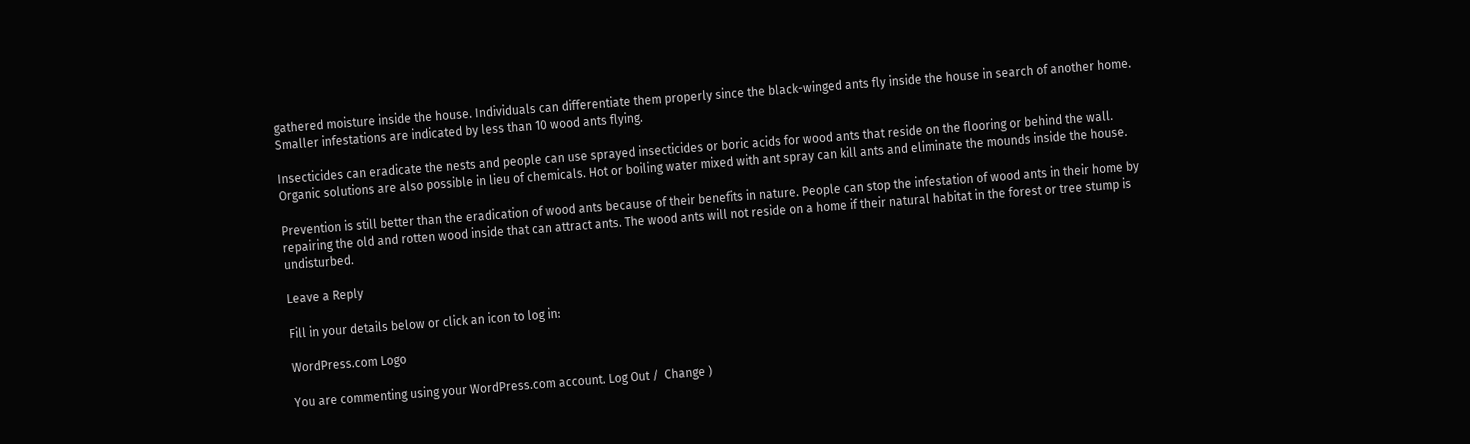gathered moisture inside the house. Individuals can differentiate them properly since the black-winged ants fly inside the house in search of another home. Smaller infestations are indicated by less than 10 wood ants flying.

Insecticides can eradicate the nests and people can use sprayed insecticides or boric acids for wood ants that reside on the flooring or behind the wall. Organic solutions are also possible in lieu of chemicals. Hot or boiling water mixed with ant spray can kill ants and eliminate the mounds inside the house.

Prevention is still better than the eradication of wood ants because of their benefits in nature. People can stop the infestation of wood ants in their home by repairing the old and rotten wood inside that can attract ants. The wood ants will not reside on a home if their natural habitat in the forest or tree stump is undisturbed.

Leave a Reply

Fill in your details below or click an icon to log in:

WordPress.com Logo

You are commenting using your WordPress.com account. Log Out /  Change )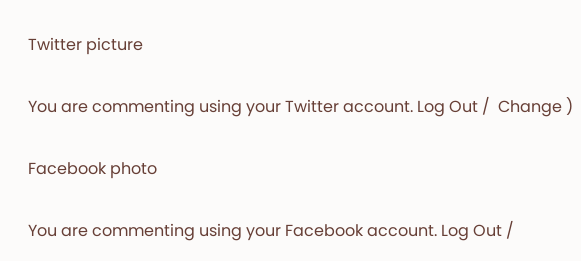Twitter picture

You are commenting using your Twitter account. Log Out /  Change )

Facebook photo

You are commenting using your Facebook account. Log Out /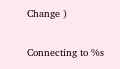Change )

Connecting to %s